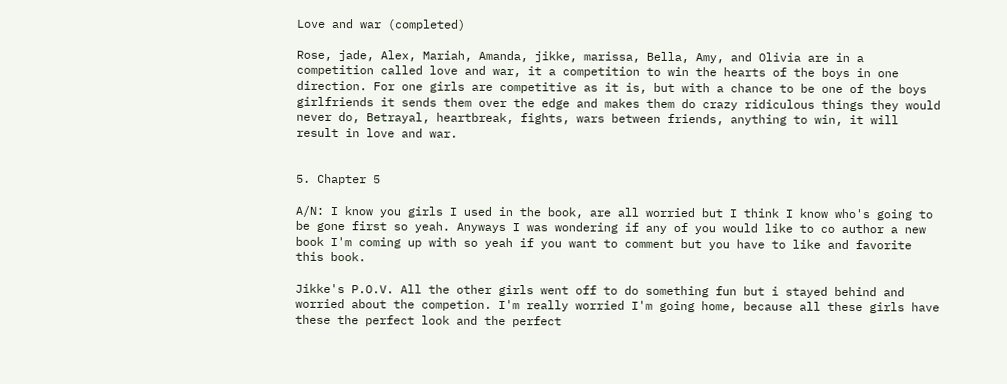Love and war (completed)

Rose, jade, Alex, Mariah, Amanda, jikke, marissa, Bella, Amy, and Olivia are in a competition called love and war, it a competition to win the hearts of the boys in one direction. For one girls are competitive as it is, but with a chance to be one of the boys girlfriends it sends them over the edge and makes them do crazy ridiculous things they would never do, Betrayal, heartbreak, fights, wars between friends, anything to win, it will result in love and war.


5. Chapter 5

A/N: I know you girls I used in the book, are all worried but I think I know who's going to be gone first so yeah. Anyways I was wondering if any of you would like to co author a new book I'm coming up with so yeah if you want to comment but you have to like and favorite this book.

Jikke's P.O.V. All the other girls went off to do something fun but i stayed behind and worried about the competion. I'm really worried I'm going home, because all these girls have these the perfect look and the perfect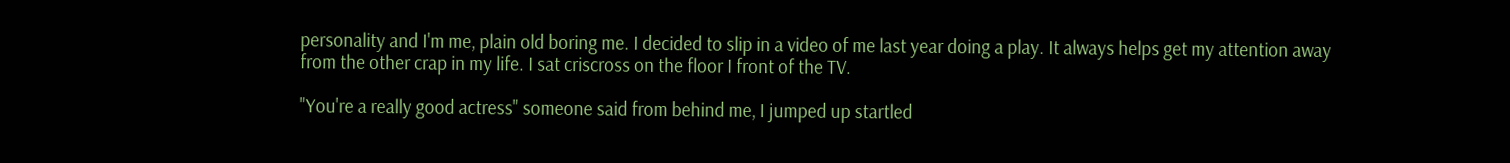personality and I'm me, plain old boring me. I decided to slip in a video of me last year doing a play. It always helps get my attention away from the other crap in my life. I sat criscross on the floor I front of the TV.

"You're a really good actress" someone said from behind me, I jumped up startled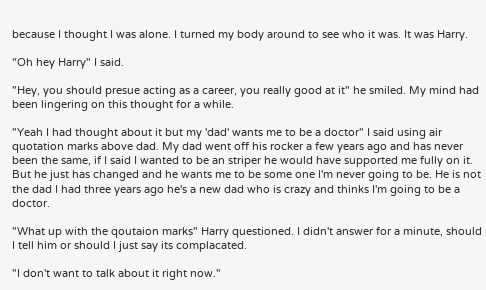because I thought I was alone. I turned my body around to see who it was. It was Harry.

"Oh hey Harry" I said.

"Hey, you should presue acting as a career, you really good at it" he smiled. My mind had been lingering on this thought for a while.

"Yeah I had thought about it but my 'dad' wants me to be a doctor" I said using air quotation marks above dad. My dad went off his rocker a few years ago and has never been the same, if I said I wanted to be an striper he would have supported me fully on it. But he just has changed and he wants me to be some one I'm never going to be. He is not the dad I had three years ago he's a new dad who is crazy and thinks I'm going to be a doctor.

"What up with the qoutaion marks" Harry questioned. I didn't answer for a minute, should I tell him or should I just say its complacated.

"I don't want to talk about it right now."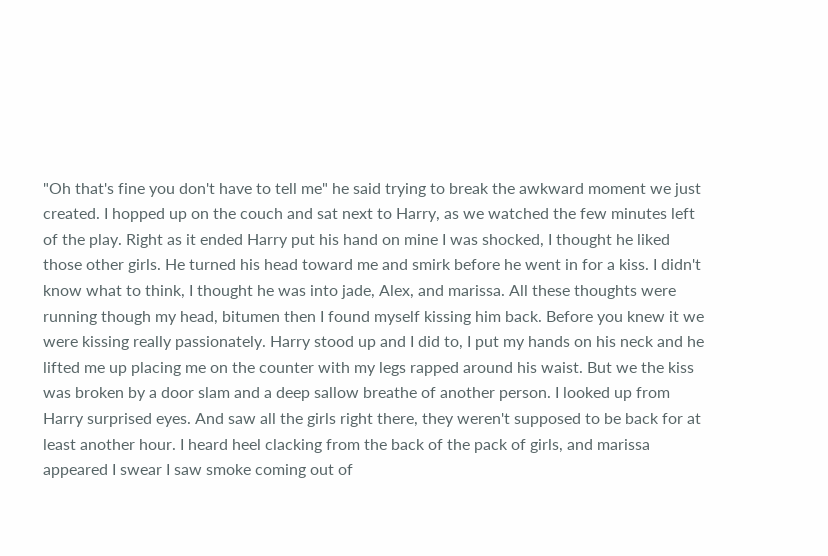"Oh that's fine you don't have to tell me" he said trying to break the awkward moment we just created. I hopped up on the couch and sat next to Harry, as we watched the few minutes left of the play. Right as it ended Harry put his hand on mine I was shocked, I thought he liked those other girls. He turned his head toward me and smirk before he went in for a kiss. I didn't know what to think, I thought he was into jade, Alex, and marissa. All these thoughts were running though my head, bitumen then I found myself kissing him back. Before you knew it we were kissing really passionately. Harry stood up and I did to, I put my hands on his neck and he lifted me up placing me on the counter with my legs rapped around his waist. But we the kiss was broken by a door slam and a deep sallow breathe of another person. I looked up from Harry surprised eyes. And saw all the girls right there, they weren't supposed to be back for at least another hour. I heard heel clacking from the back of the pack of girls, and marissa appeared I swear I saw smoke coming out of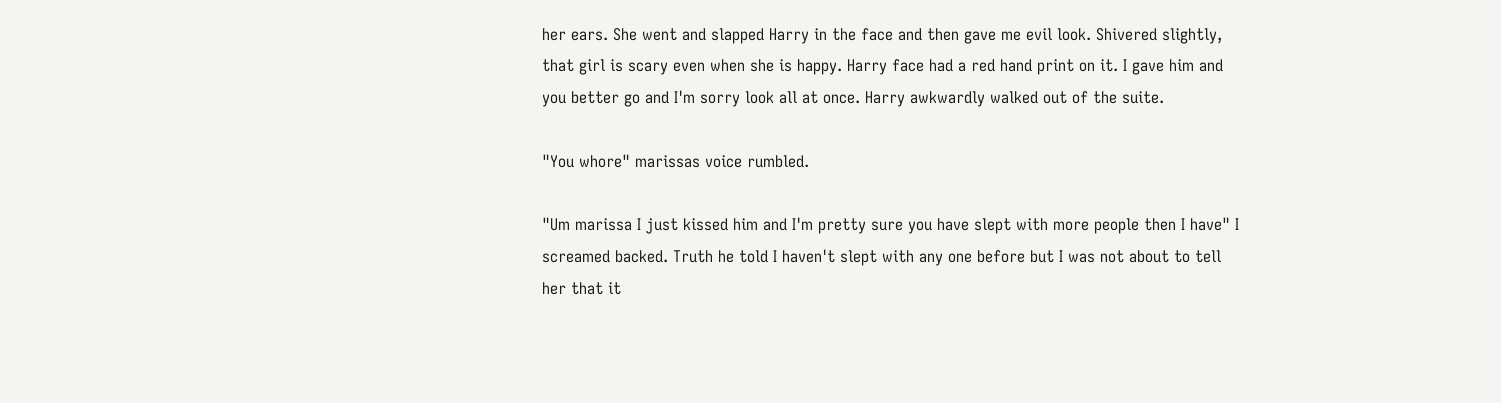her ears. She went and slapped Harry in the face and then gave me evil look. Shivered slightly, that girl is scary even when she is happy. Harry face had a red hand print on it. I gave him and you better go and I'm sorry look all at once. Harry awkwardly walked out of the suite.

"You whore" marissas voice rumbled.

"Um marissa I just kissed him and I'm pretty sure you have slept with more people then I have" I screamed backed. Truth he told I haven't slept with any one before but I was not about to tell her that it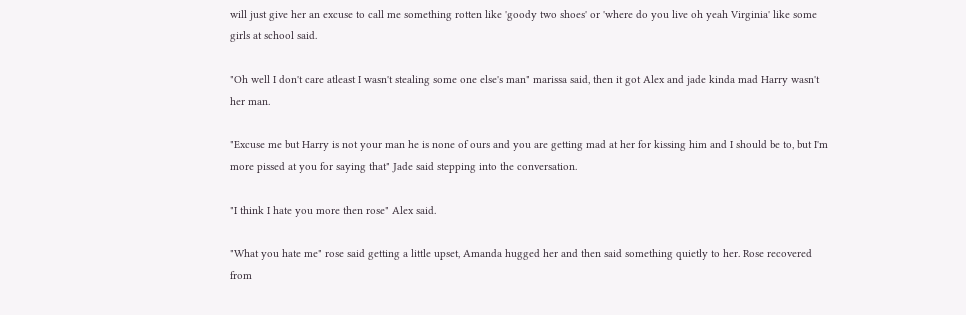will just give her an excuse to call me something rotten like 'goody two shoes' or 'where do you live oh yeah Virginia' like some girls at school said.

"Oh well I don't care atleast I wasn't stealing some one else's man" marissa said, then it got Alex and jade kinda mad Harry wasn't her man.

"Excuse me but Harry is not your man he is none of ours and you are getting mad at her for kissing him and I should be to, but I'm more pissed at you for saying that" Jade said stepping into the conversation.

"I think I hate you more then rose" Alex said.

"What you hate me" rose said getting a little upset, Amanda hugged her and then said something quietly to her. Rose recovered from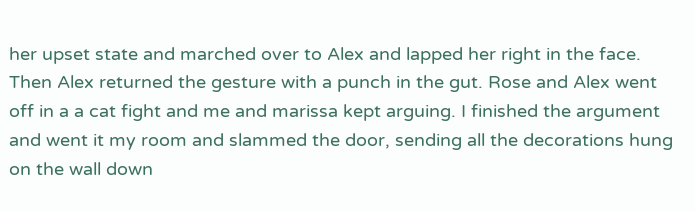her upset state and marched over to Alex and lapped her right in the face. Then Alex returned the gesture with a punch in the gut. Rose and Alex went off in a a cat fight and me and marissa kept arguing. I finished the argument and went it my room and slammed the door, sending all the decorations hung on the wall down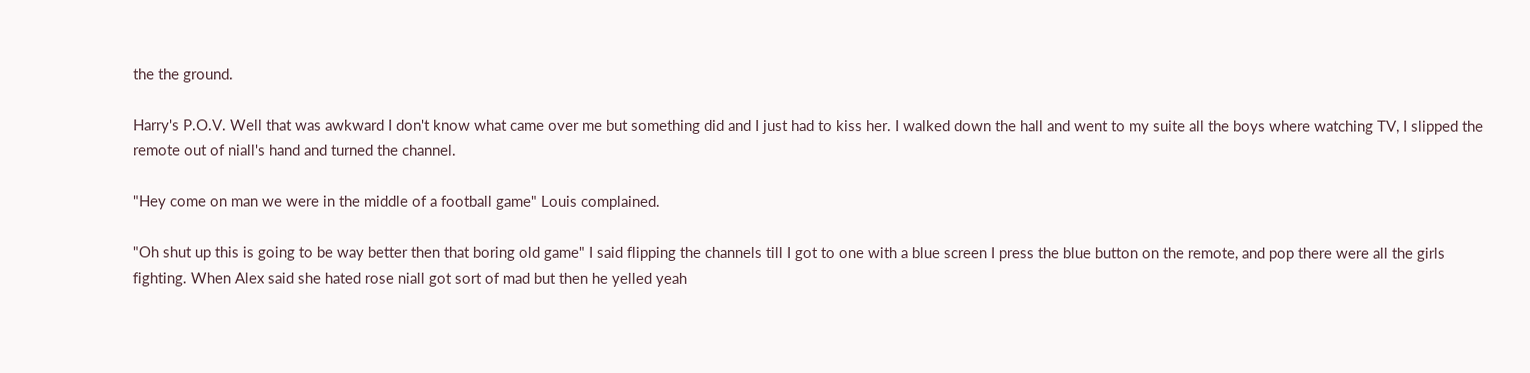the the ground.

Harry's P.O.V. Well that was awkward I don't know what came over me but something did and I just had to kiss her. I walked down the hall and went to my suite all the boys where watching TV, I slipped the remote out of niall's hand and turned the channel.

"Hey come on man we were in the middle of a football game" Louis complained.

"Oh shut up this is going to be way better then that boring old game" I said flipping the channels till I got to one with a blue screen I press the blue button on the remote, and pop there were all the girls fighting. When Alex said she hated rose niall got sort of mad but then he yelled yeah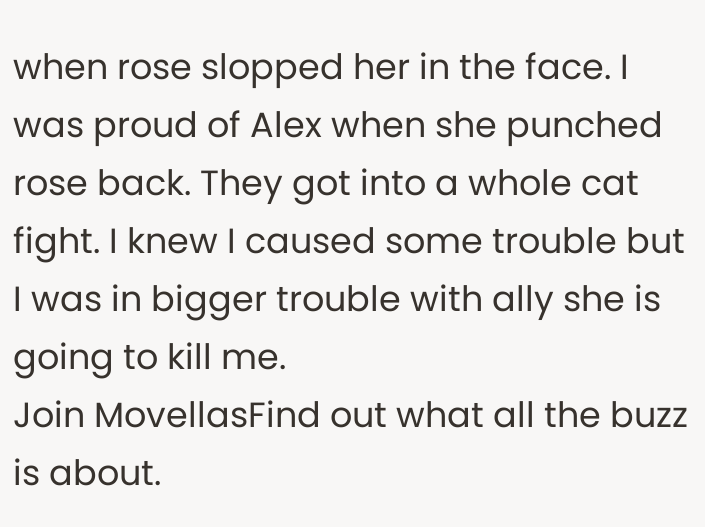when rose slopped her in the face. I was proud of Alex when she punched rose back. They got into a whole cat fight. I knew I caused some trouble but I was in bigger trouble with ally she is going to kill me.
Join MovellasFind out what all the buzz is about.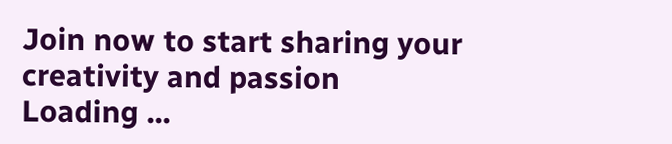Join now to start sharing your creativity and passion
Loading ...